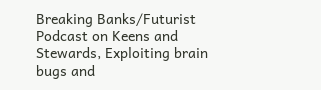Breaking Banks/Futurist Podcast on Keens and Stewards, Exploiting brain bugs and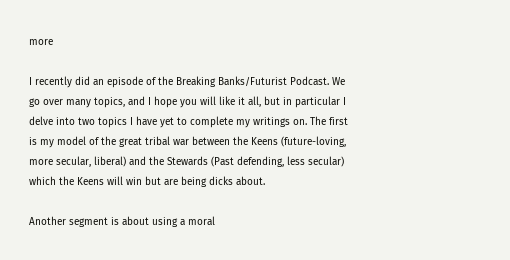more

I recently did an episode of the Breaking Banks/Futurist Podcast. We go over many topics, and I hope you will like it all, but in particular I delve into two topics I have yet to complete my writings on. The first is my model of the great tribal war between the Keens (future-loving, more secular, liberal) and the Stewards (Past defending, less secular) which the Keens will win but are being dicks about.

Another segment is about using a moral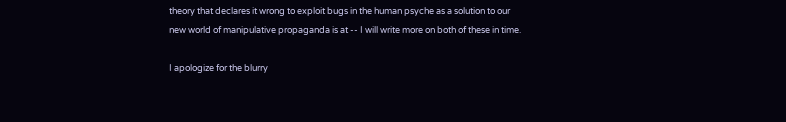theory that declares it wrong to exploit bugs in the human psyche as a solution to our new world of manipulative propaganda is at -- I will write more on both of these in time.

I apologize for the blurry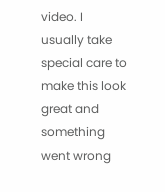video. I usually take special care to make this look great and something went wrong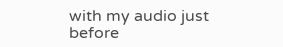with my audio just before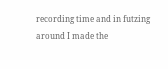recording time and in futzing around I made the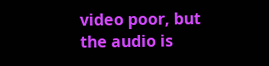video poor, but the audio is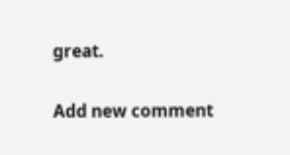great.

Add new comment